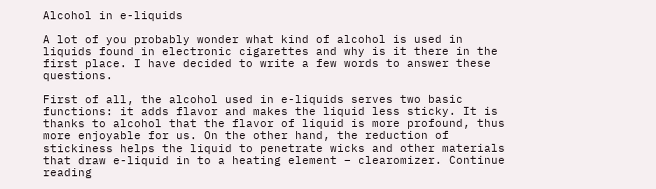Alcohol in e-liquids

A lot of you probably wonder what kind of alcohol is used in liquids found in electronic cigarettes and why is it there in the first place. I have decided to write a few words to answer these questions.

First of all, the alcohol used in e-liquids serves two basic functions: it adds flavor and makes the liquid less sticky. It is thanks to alcohol that the flavor of liquid is more profound, thus more enjoyable for us. On the other hand, the reduction of stickiness helps the liquid to penetrate wicks and other materials that draw e-liquid in to a heating element – clearomizer. Continue reading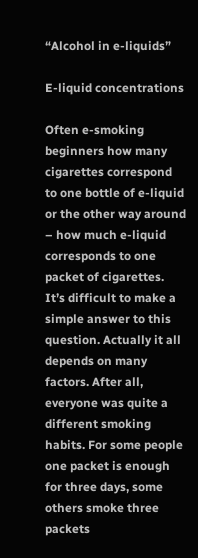“Alcohol in e-liquids”

E-liquid concentrations

Often e-smoking beginners how many cigarettes correspond to one bottle of e-liquid or the other way around – how much e-liquid corresponds to one packet of cigarettes. It’s difficult to make a simple answer to this question. Actually it all depends on many factors. After all, everyone was quite a different smoking habits. For some people one packet is enough for three days, some others smoke three packets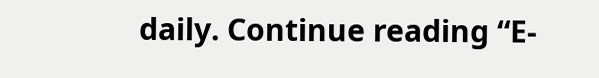daily. Continue reading “E-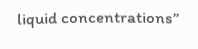liquid concentrations”